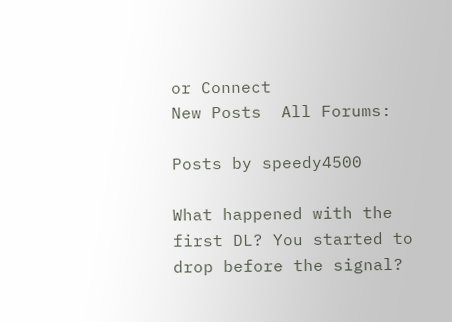or Connect
New Posts  All Forums:

Posts by speedy4500

What happened with the first DL? You started to drop before the signal?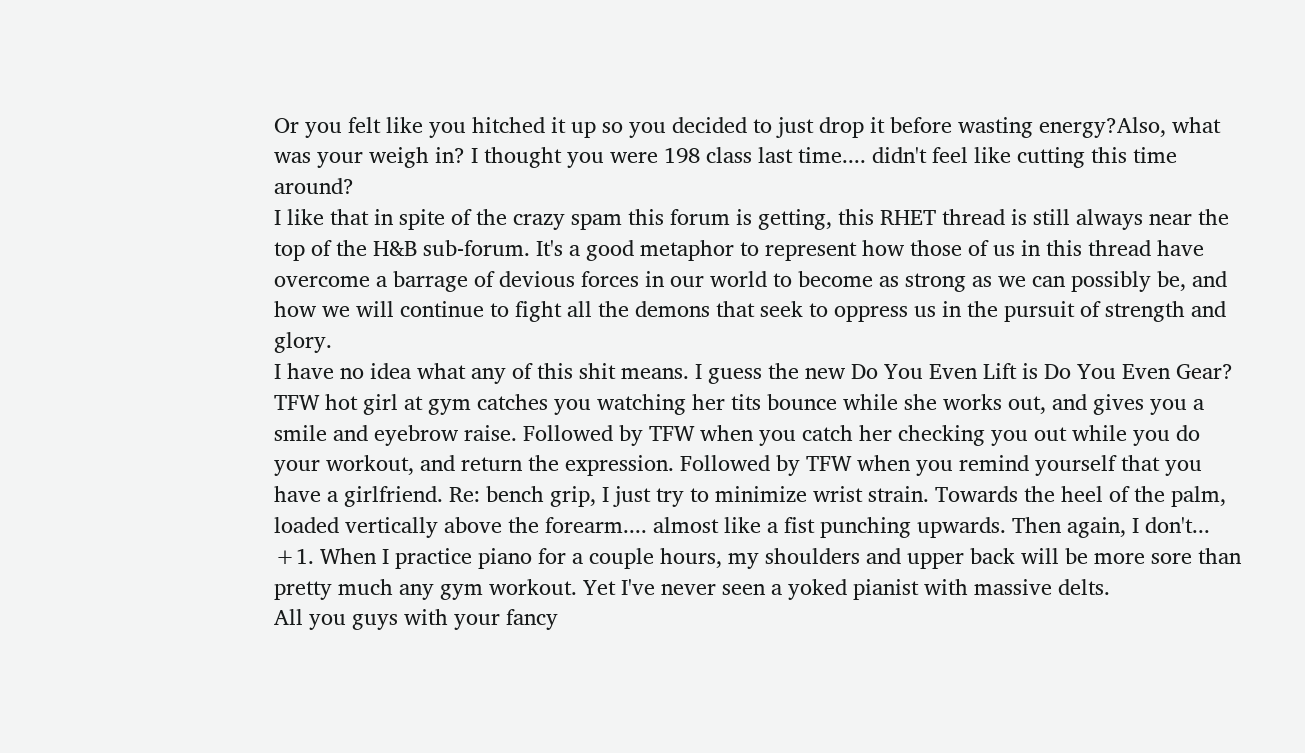Or you felt like you hitched it up so you decided to just drop it before wasting energy?Also, what was your weigh in? I thought you were 198 class last time.... didn't feel like cutting this time around?
I like that in spite of the crazy spam this forum is getting, this RHET thread is still always near the top of the H&B sub-forum. It's a good metaphor to represent how those of us in this thread have overcome a barrage of devious forces in our world to become as strong as we can possibly be, and how we will continue to fight all the demons that seek to oppress us in the pursuit of strength and glory.
I have no idea what any of this shit means. I guess the new Do You Even Lift is Do You Even Gear?
TFW hot girl at gym catches you watching her tits bounce while she works out, and gives you a smile and eyebrow raise. Followed by TFW when you catch her checking you out while you do your workout, and return the expression. Followed by TFW when you remind yourself that you have a girlfriend. Re: bench grip, I just try to minimize wrist strain. Towards the heel of the palm, loaded vertically above the forearm.... almost like a fist punching upwards. Then again, I don't...
+1. When I practice piano for a couple hours, my shoulders and upper back will be more sore than pretty much any gym workout. Yet I've never seen a yoked pianist with massive delts.
All you guys with your fancy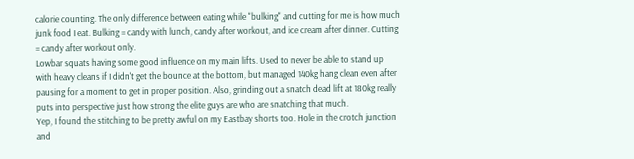calorie counting. The only difference between eating while "bulking" and cutting for me is how much junk food I eat. Bulking = candy with lunch, candy after workout, and ice cream after dinner. Cutting = candy after workout only.
Lowbar squats having some good influence on my main lifts. Used to never be able to stand up with heavy cleans if I didn't get the bounce at the bottom, but managed 140kg hang clean even after pausing for a moment to get in proper position. Also, grinding out a snatch dead lift at 180kg really puts into perspective just how strong the elite guys are who are snatching that much.
Yep, I found the stitching to be pretty awful on my Eastbay shorts too. Hole in the crotch junction and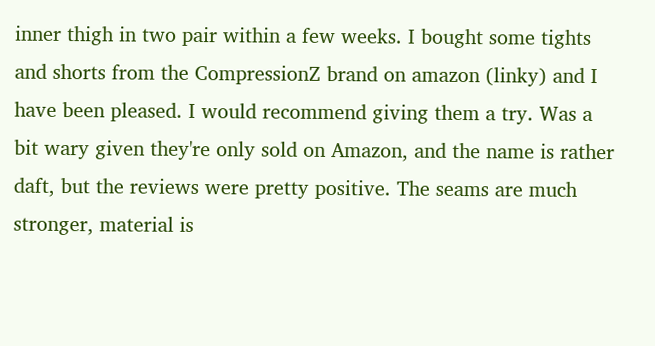inner thigh in two pair within a few weeks. I bought some tights and shorts from the CompressionZ brand on amazon (linky) and I have been pleased. I would recommend giving them a try. Was a bit wary given they're only sold on Amazon, and the name is rather daft, but the reviews were pretty positive. The seams are much stronger, material is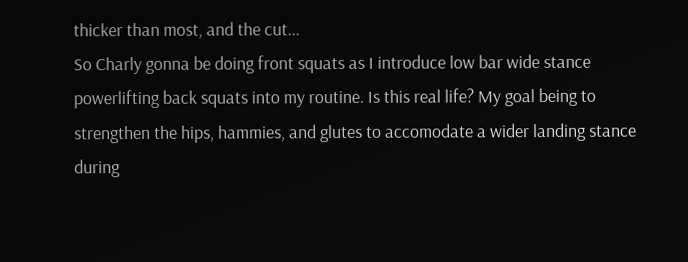thicker than most, and the cut...
So Charly gonna be doing front squats as I introduce low bar wide stance powerlifting back squats into my routine. Is this real life? My goal being to strengthen the hips, hammies, and glutes to accomodate a wider landing stance during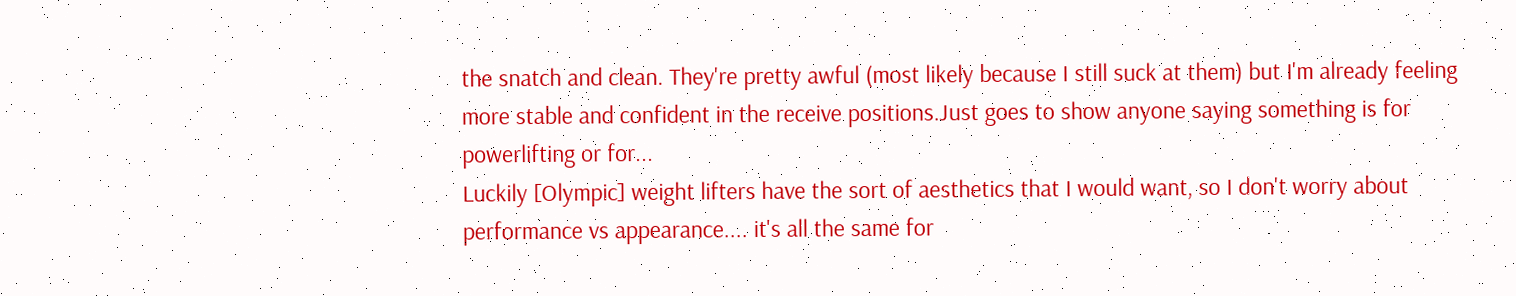the snatch and clean. They're pretty awful (most likely because I still suck at them) but I'm already feeling more stable and confident in the receive positions.Just goes to show anyone saying something is for powerlifting or for...
Luckily [Olympic] weight lifters have the sort of aesthetics that I would want, so I don't worry about performance vs appearance.... it's all the same for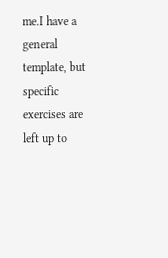me.I have a general template, but specific exercises are left up to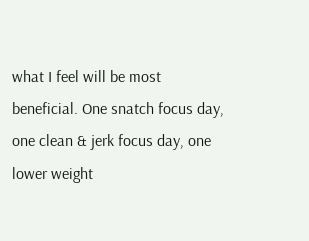what I feel will be most beneficial. One snatch focus day, one clean & jerk focus day, one lower weight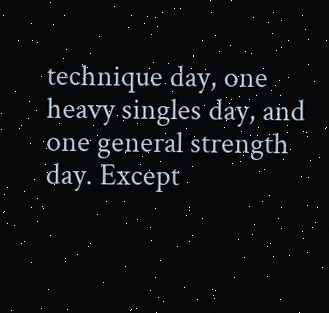technique day, one heavy singles day, and one general strength day. Except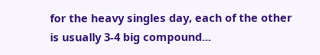for the heavy singles day, each of the other is usually 3-4 big compound...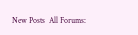New Posts  All Forums: